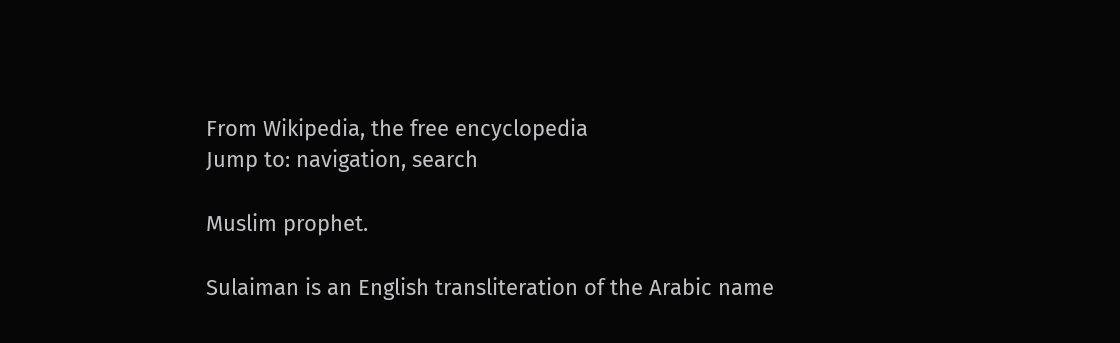From Wikipedia, the free encyclopedia
Jump to: navigation, search

Muslim prophet.

Sulaiman is an English transliteration of the Arabic name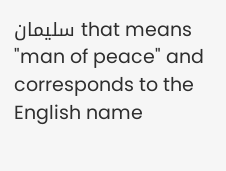سليمان that means "man of peace" and corresponds to the English name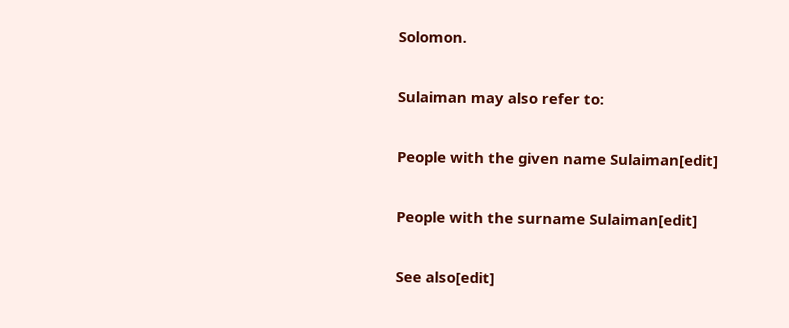Solomon.

Sulaiman may also refer to:

People with the given name Sulaiman[edit]

People with the surname Sulaiman[edit]

See also[edit]